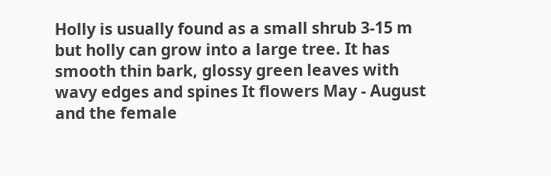Holly is usually found as a small shrub 3-15 m but holly can grow into a large tree. It has smooth thin bark, glossy green leaves with wavy edges and spines It flowers May - August and the female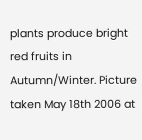plants produce bright red fruits in Autumn/Winter. Picture taken May 18th 2006 at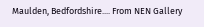Maulden, Bedfordshire.... From NEN Gallery